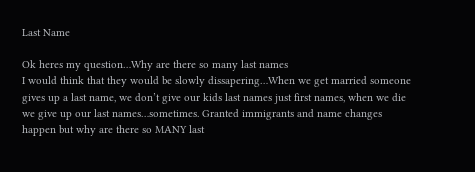Last Name

Ok heres my question…Why are there so many last names
I would think that they would be slowly dissapering…When we get married someone gives up a last name, we don’t give our kids last names just first names, when we die we give up our last names…sometimes. Granted immigrants and name changes happen but why are there so MANY last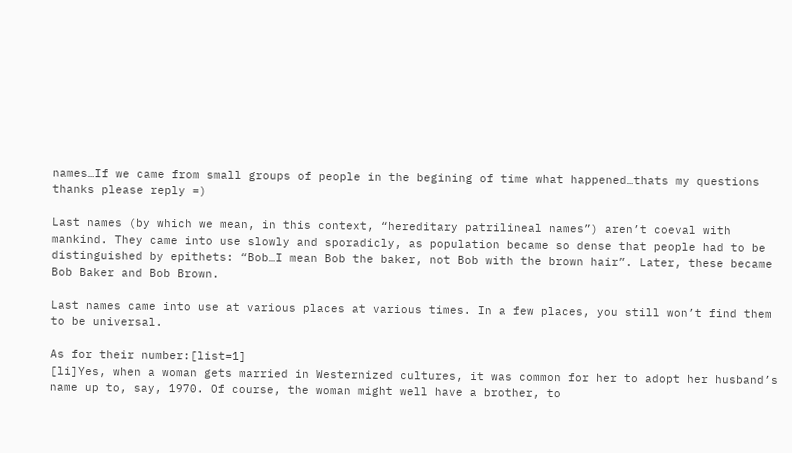names…If we came from small groups of people in the begining of time what happened…thats my questions thanks please reply =)

Last names (by which we mean, in this context, “hereditary patrilineal names”) aren’t coeval with mankind. They came into use slowly and sporadicly, as population became so dense that people had to be distinguished by epithets: “Bob…I mean Bob the baker, not Bob with the brown hair”. Later, these became Bob Baker and Bob Brown.

Last names came into use at various places at various times. In a few places, you still won’t find them to be universal.

As for their number:[list=1]
[li]Yes, when a woman gets married in Westernized cultures, it was common for her to adopt her husband’s name up to, say, 1970. Of course, the woman might well have a brother, to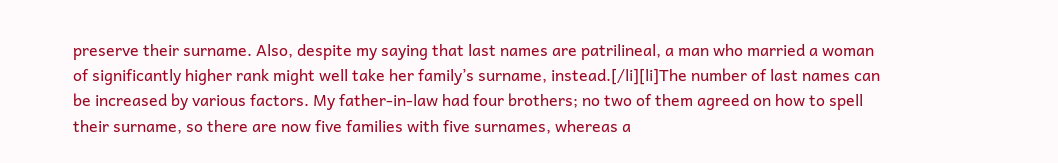preserve their surname. Also, despite my saying that last names are patrilineal, a man who married a woman of significantly higher rank might well take her family’s surname, instead.[/li][li]The number of last names can be increased by various factors. My father-in-law had four brothers; no two of them agreed on how to spell their surname, so there are now five families with five surnames, whereas a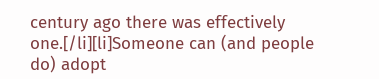century ago there was effectively one.[/li][li]Someone can (and people do) adopt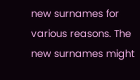new surnames for various reasons. The new surnames might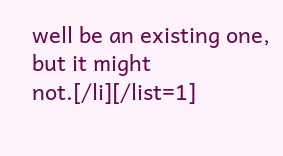well be an existing one, but it might not.[/li][/list=1]